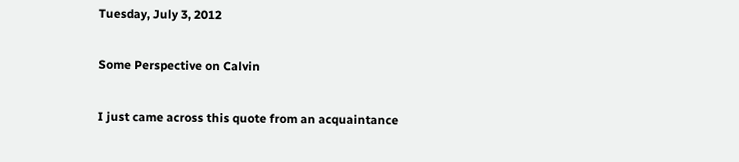Tuesday, July 3, 2012

Some Perspective on Calvin

I just came across this quote from an acquaintance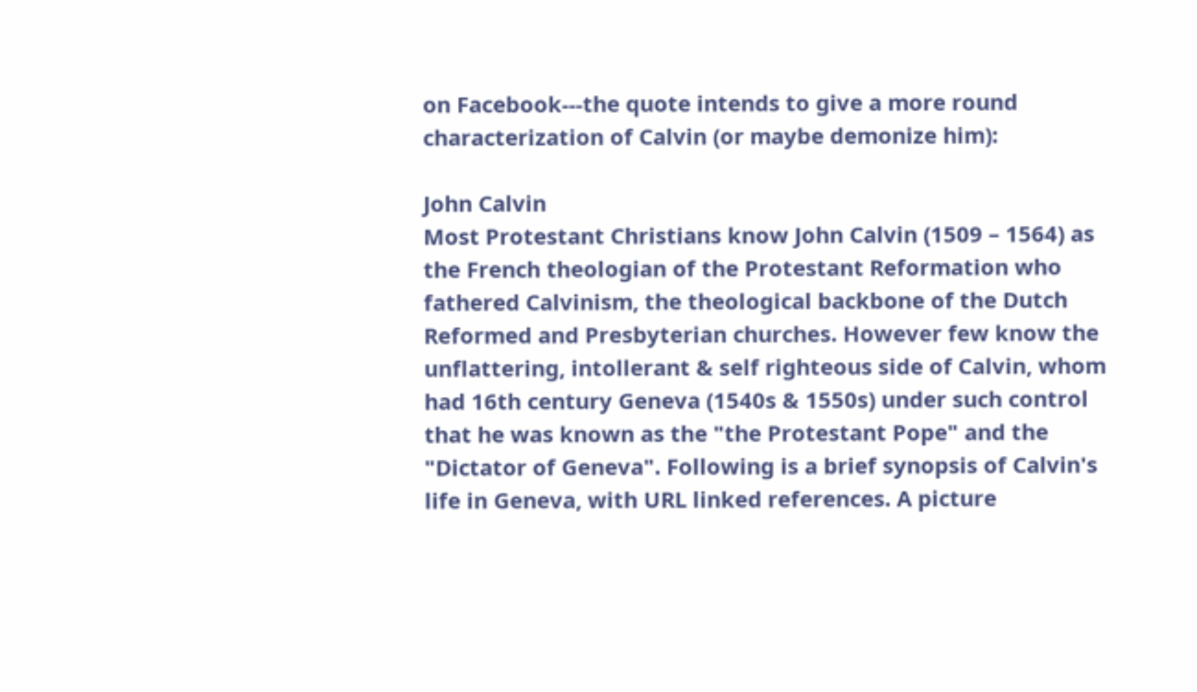on Facebook---the quote intends to give a more round characterization of Calvin (or maybe demonize him):

John Calvin
Most Protestant Christians know John Calvin (1509 – 1564) as the French theologian of the Protestant Reformation who fathered Calvinism, the theological backbone of the Dutch Reformed and Presbyterian churches. However few know the unflattering, intollerant & self righteous side of Calvin, whom had 16th century Geneva (1540s & 1550s) under such control that he was known as the "the Protestant Pope" and the "Dictator of Geneva". Following is a brief synopsis of Calvin's life in Geneva, with URL linked references. A picture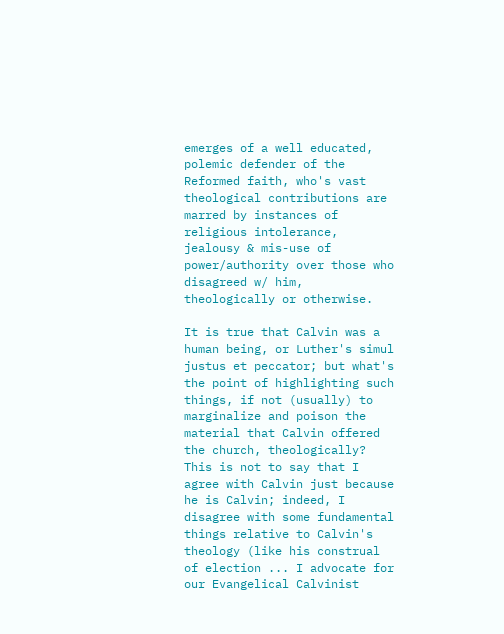emerges of a well educated, polemic defender of the Reformed faith, who's vast theological contributions are marred by instances of religious intolerance, jealousy & mis-use of power/authority over those who disagreed w/ him, theologically or otherwise.

It is true that Calvin was a human being, or Luther's simul justus et peccator; but what's the point of highlighting such things, if not (usually) to marginalize and poison the material that Calvin offered the church, theologically? This is not to say that I agree with Calvin just because he is Calvin; indeed, I disagree with some fundamental things relative to Calvin's theology (like his construal of election ... I advocate for our Evangelical Calvinist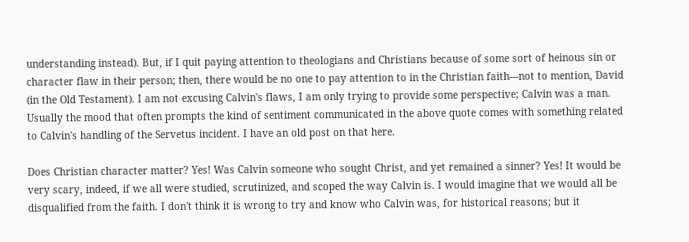understanding instead). But, if I quit paying attention to theologians and Christians because of some sort of heinous sin or character flaw in their person; then, there would be no one to pay attention to in the Christian faith---not to mention, David (in the Old Testament). I am not excusing Calvin's flaws, I am only trying to provide some perspective; Calvin was a man. Usually the mood that often prompts the kind of sentiment communicated in the above quote comes with something related to Calvin's handling of the Servetus incident. I have an old post on that here.

Does Christian character matter? Yes! Was Calvin someone who sought Christ, and yet remained a sinner? Yes! It would be very scary, indeed, if we all were studied, scrutinized, and scoped the way Calvin is. I would imagine that we would all be disqualified from the faith. I don't think it is wrong to try and know who Calvin was, for historical reasons; but it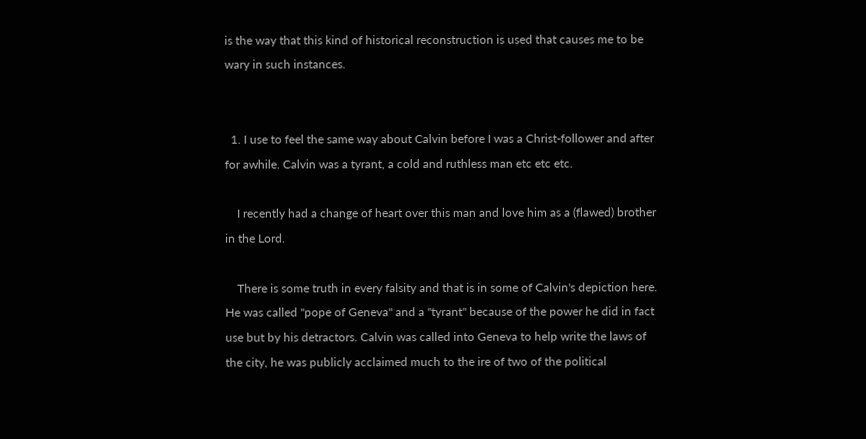is the way that this kind of historical reconstruction is used that causes me to be wary in such instances.


  1. I use to feel the same way about Calvin before I was a Christ-follower and after for awhile. Calvin was a tyrant, a cold and ruthless man etc etc etc.

    I recently had a change of heart over this man and love him as a (flawed) brother in the Lord.

    There is some truth in every falsity and that is in some of Calvin's depiction here. He was called "pope of Geneva" and a "tyrant" because of the power he did in fact use but by his detractors. Calvin was called into Geneva to help write the laws of the city, he was publicly acclaimed much to the ire of two of the political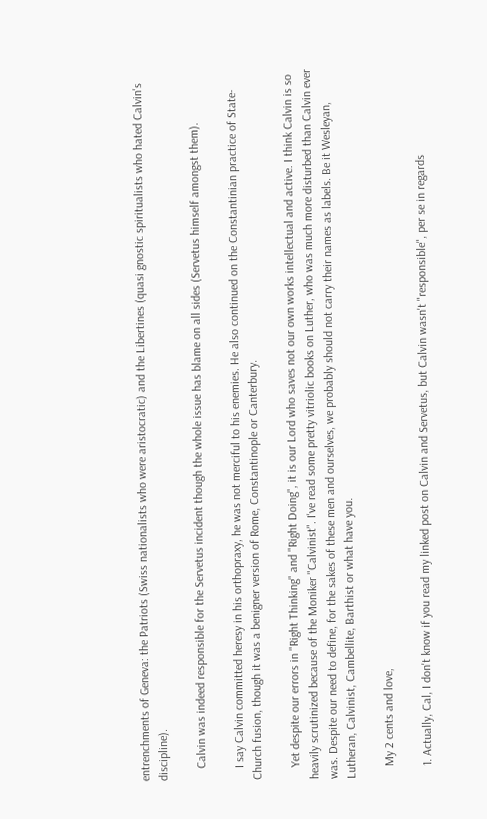entrenchments of Geneva: the Patriots (Swiss nationalists who were aristocratic) and the Libertines (quasi gnostic spiritualists who hated Calvin's discipline).

    Calvin was indeed responsible for the Servetus incident though the whole issue has blame on all sides (Servetus himself amongst them).

    I say Calvin committed heresy in his orthopraxy, he was not merciful to his enemies. He also continued on the Constantinian practice of State-Church fusion, though it was a benigner version of Rome, Constantinople or Canterbury.

    Yet despite our errors in "Right Thinking" and "Right Doing", it is our Lord who saves not our own works intellectual and active. I think Calvin is so heavily scrutinized because of the Moniker "Calvinist". I've read some pretty vitriolic books on Luther, who was much more disturbed than Calvin ever was. Despite our need to define, for the sakes of these men and ourselves, we probably should not carry their names as labels. Be it Wesleyan, Lutheran, Calvinist, Cambellite, Barthist or what have you.

    My 2 cents and love,

    1. Actually, Cal, I don't know if you read my linked post on Calvin and Servetus, but Calvin wasn't "responsible", per se in regards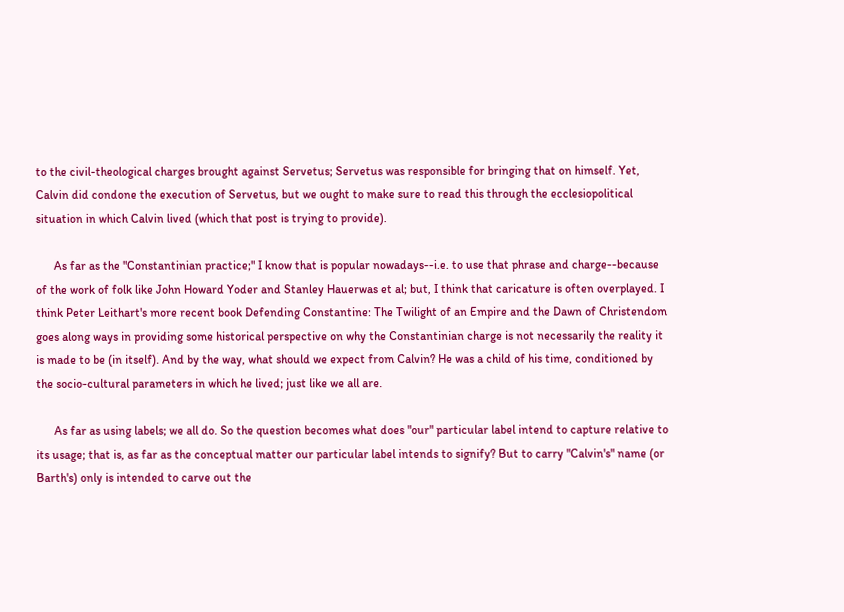to the civil-theological charges brought against Servetus; Servetus was responsible for bringing that on himself. Yet, Calvin did condone the execution of Servetus, but we ought to make sure to read this through the ecclesiopolitical situation in which Calvin lived (which that post is trying to provide).

      As far as the "Constantinian practice;" I know that is popular nowadays--i.e. to use that phrase and charge--because of the work of folk like John Howard Yoder and Stanley Hauerwas et al; but, I think that caricature is often overplayed. I think Peter Leithart's more recent book Defending Constantine: The Twilight of an Empire and the Dawn of Christendom goes along ways in providing some historical perspective on why the Constantinian charge is not necessarily the reality it is made to be (in itself). And by the way, what should we expect from Calvin? He was a child of his time, conditioned by the socio-cultural parameters in which he lived; just like we all are.

      As far as using labels; we all do. So the question becomes what does "our" particular label intend to capture relative to its usage; that is, as far as the conceptual matter our particular label intends to signify? But to carry "Calvin's" name (or Barth's) only is intended to carve out the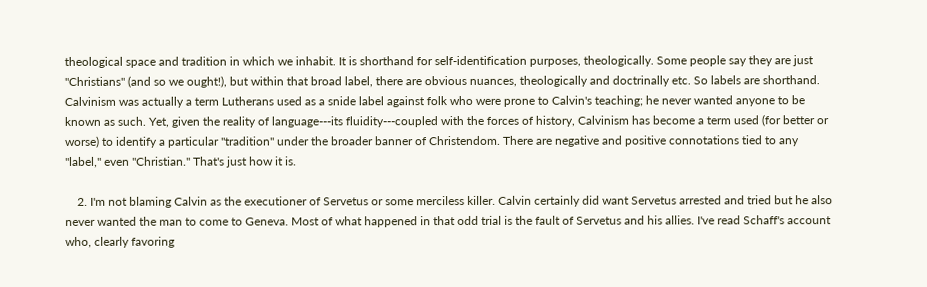theological space and tradition in which we inhabit. It is shorthand for self-identification purposes, theologically. Some people say they are just "Christians" (and so we ought!), but within that broad label, there are obvious nuances, theologically and doctrinally etc. So labels are shorthand. Calvinism was actually a term Lutherans used as a snide label against folk who were prone to Calvin's teaching; he never wanted anyone to be known as such. Yet, given the reality of language---its fluidity---coupled with the forces of history, Calvinism has become a term used (for better or worse) to identify a particular "tradition" under the broader banner of Christendom. There are negative and positive connotations tied to any "label," even "Christian." That's just how it is.

    2. I'm not blaming Calvin as the executioner of Servetus or some merciless killer. Calvin certainly did want Servetus arrested and tried but he also never wanted the man to come to Geneva. Most of what happened in that odd trial is the fault of Servetus and his allies. I've read Schaff's account who, clearly favoring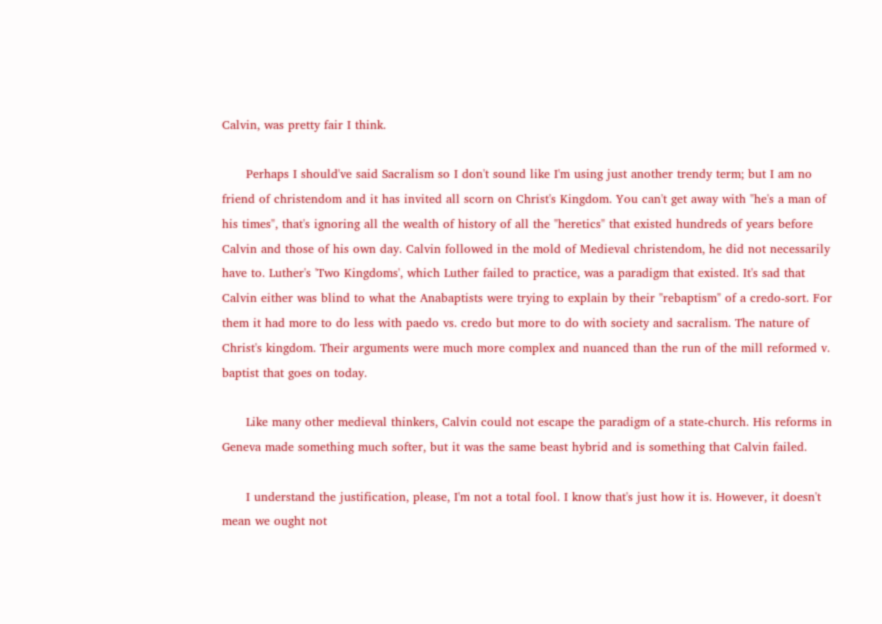Calvin, was pretty fair I think.

      Perhaps I should've said Sacralism so I don't sound like I'm using just another trendy term; but I am no friend of christendom and it has invited all scorn on Christ's Kingdom. You can't get away with "he's a man of his times", that's ignoring all the wealth of history of all the "heretics" that existed hundreds of years before Calvin and those of his own day. Calvin followed in the mold of Medieval christendom, he did not necessarily have to. Luther's 'Two Kingdoms', which Luther failed to practice, was a paradigm that existed. It's sad that Calvin either was blind to what the Anabaptists were trying to explain by their "rebaptism" of a credo-sort. For them it had more to do less with paedo vs. credo but more to do with society and sacralism. The nature of Christ's kingdom. Their arguments were much more complex and nuanced than the run of the mill reformed v. baptist that goes on today.

      Like many other medieval thinkers, Calvin could not escape the paradigm of a state-church. His reforms in Geneva made something much softer, but it was the same beast hybrid and is something that Calvin failed.

      I understand the justification, please, I'm not a total fool. I know that's just how it is. However, it doesn't mean we ought not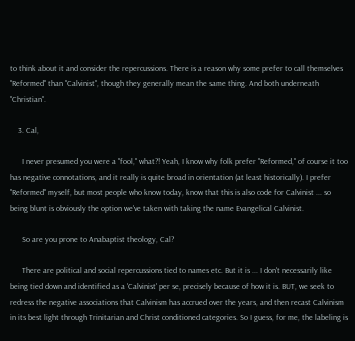to think about it and consider the repercussions. There is a reason why some prefer to call themselves "Reformed" than "Calvinist", though they generally mean the same thing. And both underneath "Christian".

    3. Cal,

      I never presumed you were a "fool," what?! Yeah, I know why folk prefer "Reformed," of course it too has negative connotations, and it really is quite broad in orientation (at least historically). I prefer "Reformed" myself, but most people who know today, know that this is also code for Calvinist ... so being blunt is obviously the option we've taken with taking the name Evangelical Calvinist.

      So are you prone to Anabaptist theology, Cal?

      There are political and social repercussions tied to names etc. But it is ... I don't necessarily like being tied down and identified as a 'Calvinist' per se, precisely because of how it is. BUT, we seek to redress the negative associations that Calvinism has accrued over the years, and then recast Calvinism in its best light through Trinitarian and Christ conditioned categories. So I guess, for me, the labeling is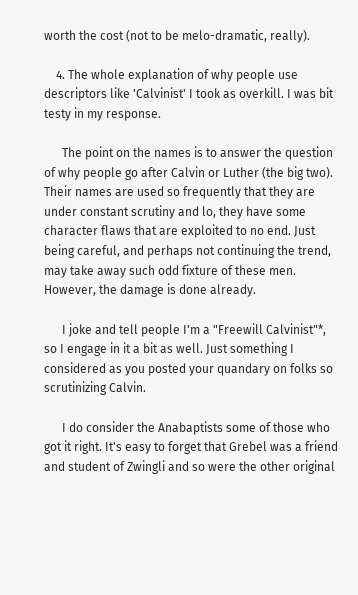worth the cost (not to be melo-dramatic, really).

    4. The whole explanation of why people use descriptors like 'Calvinist' I took as overkill. I was bit testy in my response.

      The point on the names is to answer the question of why people go after Calvin or Luther (the big two). Their names are used so frequently that they are under constant scrutiny and lo, they have some character flaws that are exploited to no end. Just being careful, and perhaps not continuing the trend, may take away such odd fixture of these men. However, the damage is done already.

      I joke and tell people I'm a "Freewill Calvinist"*, so I engage in it a bit as well. Just something I considered as you posted your quandary on folks so scrutinizing Calvin.

      I do consider the Anabaptists some of those who got it right. It's easy to forget that Grebel was a friend and student of Zwingli and so were the other original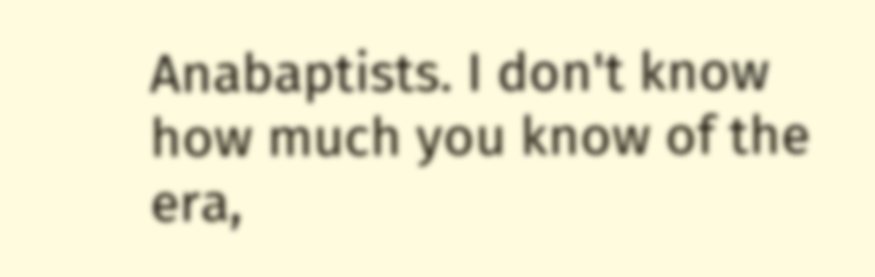Anabaptists. I don't know how much you know of the era,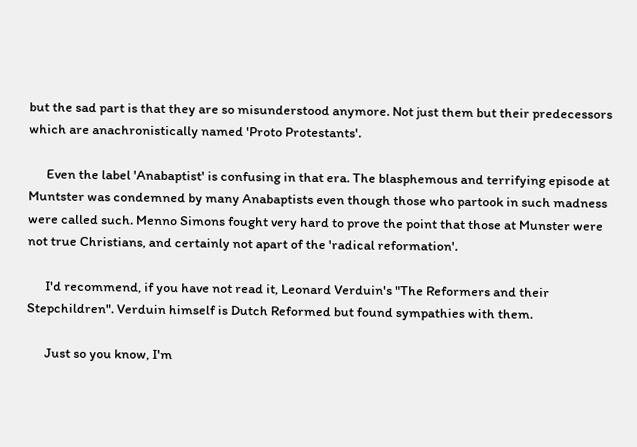but the sad part is that they are so misunderstood anymore. Not just them but their predecessors which are anachronistically named 'Proto Protestants'.

      Even the label 'Anabaptist' is confusing in that era. The blasphemous and terrifying episode at Muntster was condemned by many Anabaptists even though those who partook in such madness were called such. Menno Simons fought very hard to prove the point that those at Munster were not true Christians, and certainly not apart of the 'radical reformation'.

      I'd recommend, if you have not read it, Leonard Verduin's "The Reformers and their Stepchildren". Verduin himself is Dutch Reformed but found sympathies with them.

      Just so you know, I'm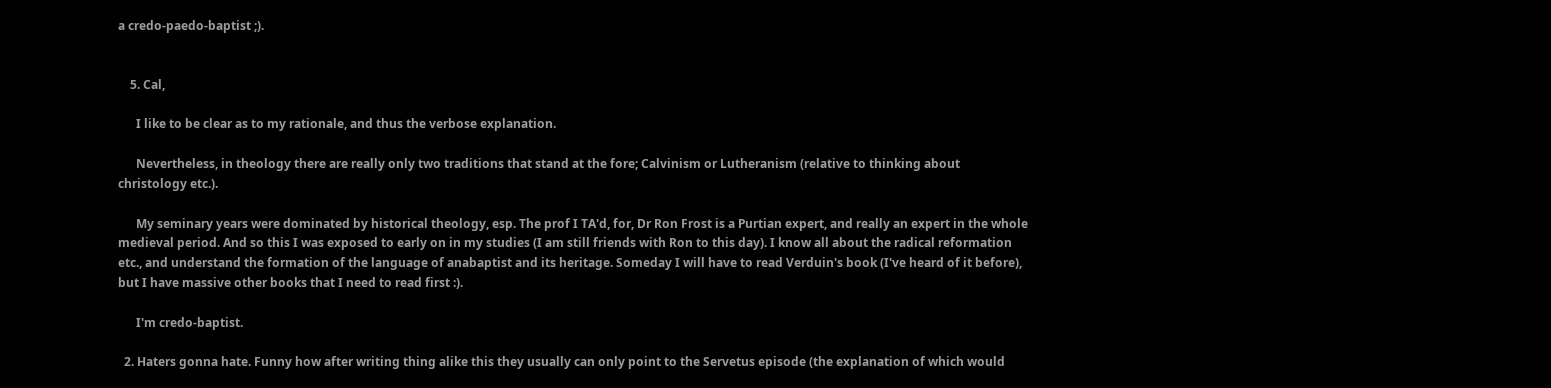a credo-paedo-baptist ;).


    5. Cal,

      I like to be clear as to my rationale, and thus the verbose explanation.

      Nevertheless, in theology there are really only two traditions that stand at the fore; Calvinism or Lutheranism (relative to thinking about christology etc.).

      My seminary years were dominated by historical theology, esp. The prof I TA'd, for, Dr Ron Frost is a Purtian expert, and really an expert in the whole medieval period. And so this I was exposed to early on in my studies (I am still friends with Ron to this day). I know all about the radical reformation etc., and understand the formation of the language of anabaptist and its heritage. Someday I will have to read Verduin's book (I've heard of it before), but I have massive other books that I need to read first :).

      I'm credo-baptist.

  2. Haters gonna hate. Funny how after writing thing alike this they usually can only point to the Servetus episode (the explanation of which would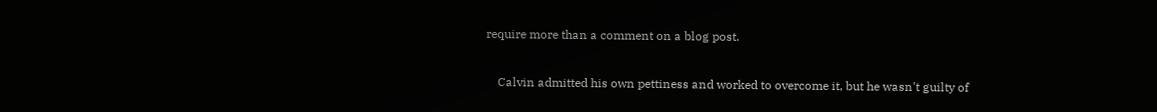require more than a comment on a blog post.

    Calvin admitted his own pettiness and worked to overcome it, but he wasn't guilty of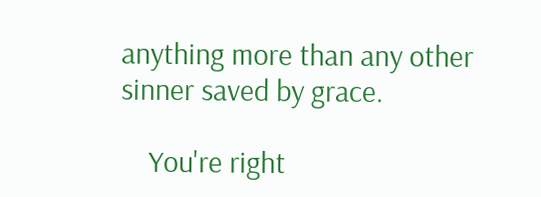anything more than any other sinner saved by grace.

    You're right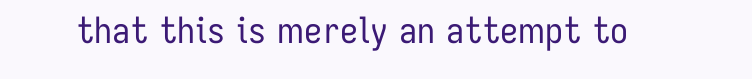that this is merely an attempt to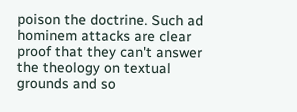poison the doctrine. Such ad hominem attacks are clear proof that they can't answer the theology on textual grounds and so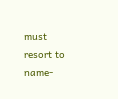must resort to name-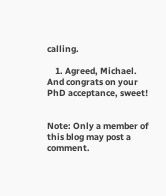calling.

    1. Agreed, Michael. And congrats on your PhD acceptance, sweet!


Note: Only a member of this blog may post a comment.